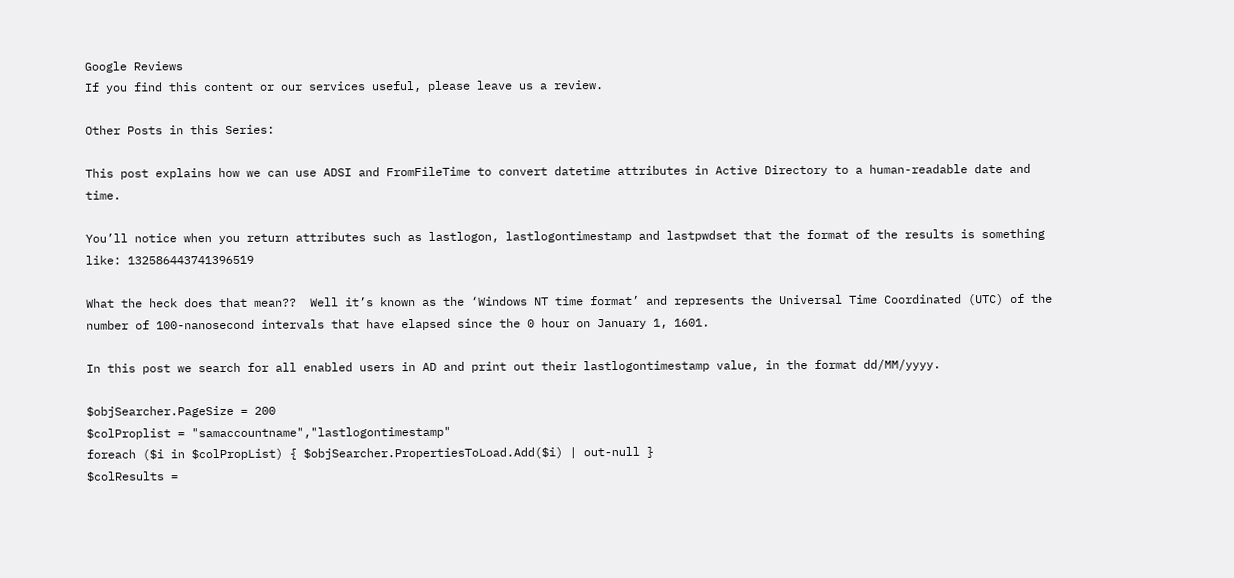Google Reviews
If you find this content or our services useful, please leave us a review.

Other Posts in this Series:

This post explains how we can use ADSI and FromFileTime to convert datetime attributes in Active Directory to a human-readable date and time.

You’ll notice when you return attributes such as lastlogon, lastlogontimestamp and lastpwdset that the format of the results is something like: 132586443741396519

What the heck does that mean??  Well it’s known as the ‘Windows NT time format’ and represents the Universal Time Coordinated (UTC) of the number of 100-nanosecond intervals that have elapsed since the 0 hour on January 1, 1601.

In this post we search for all enabled users in AD and print out their lastlogontimestamp value, in the format dd/MM/yyyy.

$objSearcher.PageSize = 200
$colProplist = "samaccountname","lastlogontimestamp"
foreach ($i in $colPropList) { $objSearcher.PropertiesToLoad.Add($i) | out-null }
$colResults =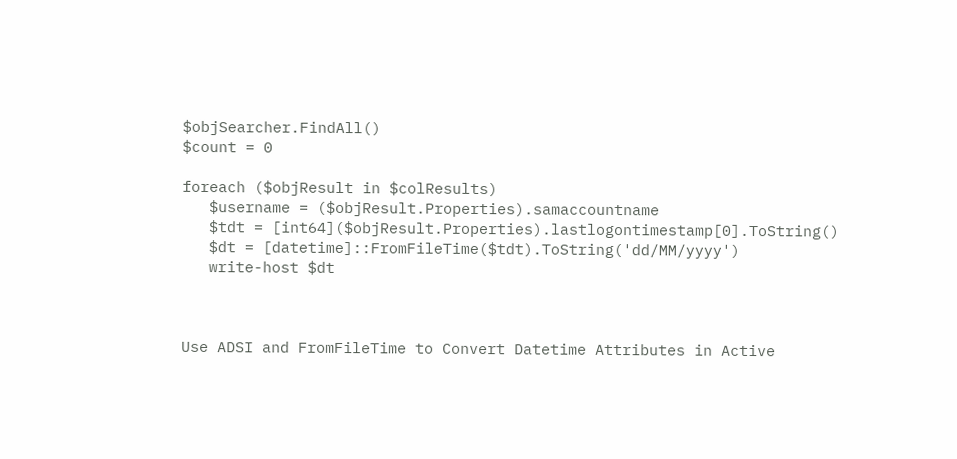$objSearcher.FindAll()
$count = 0

foreach ($objResult in $colResults)
   $username = ($objResult.Properties).samaccountname
   $tdt = [int64]($objResult.Properties).lastlogontimestamp[0].ToString()
   $dt = [datetime]::FromFileTime($tdt).ToString('dd/MM/yyyy')
   write-host $dt



Use ADSI and FromFileTime to Convert Datetime Attributes in Active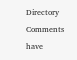Directory
Comments have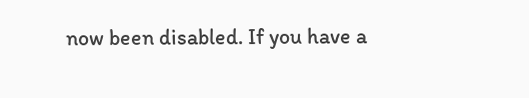now been disabled. If you have a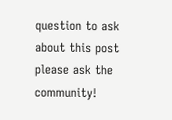question to ask about this post please ask the community!